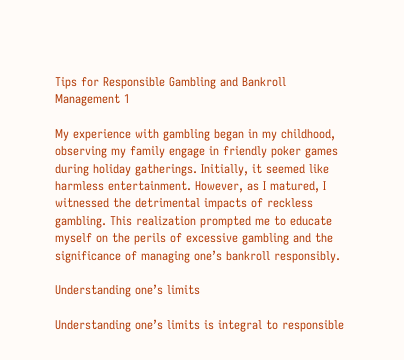Tips for Responsible Gambling and Bankroll Management 1

My experience with gambling began in my childhood, observing my family engage in friendly poker games during holiday gatherings. Initially, it seemed like harmless entertainment. However, as I matured, I witnessed the detrimental impacts of reckless gambling. This realization prompted me to educate myself on the perils of excessive gambling and the significance of managing one’s bankroll responsibly.

Understanding one’s limits

Understanding one’s limits is integral to responsible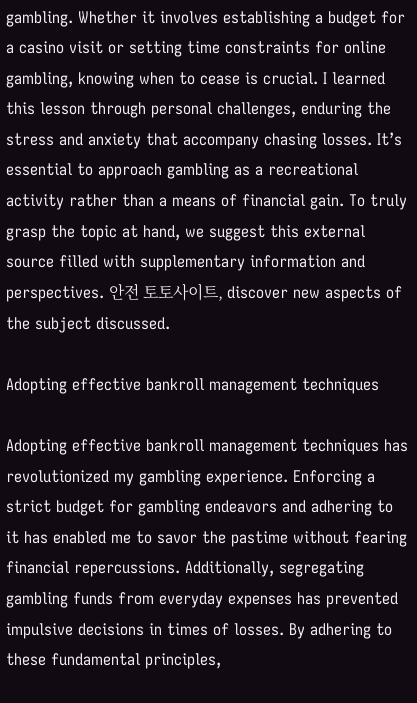gambling. Whether it involves establishing a budget for a casino visit or setting time constraints for online gambling, knowing when to cease is crucial. I learned this lesson through personal challenges, enduring the stress and anxiety that accompany chasing losses. It’s essential to approach gambling as a recreational activity rather than a means of financial gain. To truly grasp the topic at hand, we suggest this external source filled with supplementary information and perspectives. 안전 토토사이트, discover new aspects of the subject discussed.

Adopting effective bankroll management techniques

Adopting effective bankroll management techniques has revolutionized my gambling experience. Enforcing a strict budget for gambling endeavors and adhering to it has enabled me to savor the pastime without fearing financial repercussions. Additionally, segregating gambling funds from everyday expenses has prevented impulsive decisions in times of losses. By adhering to these fundamental principles,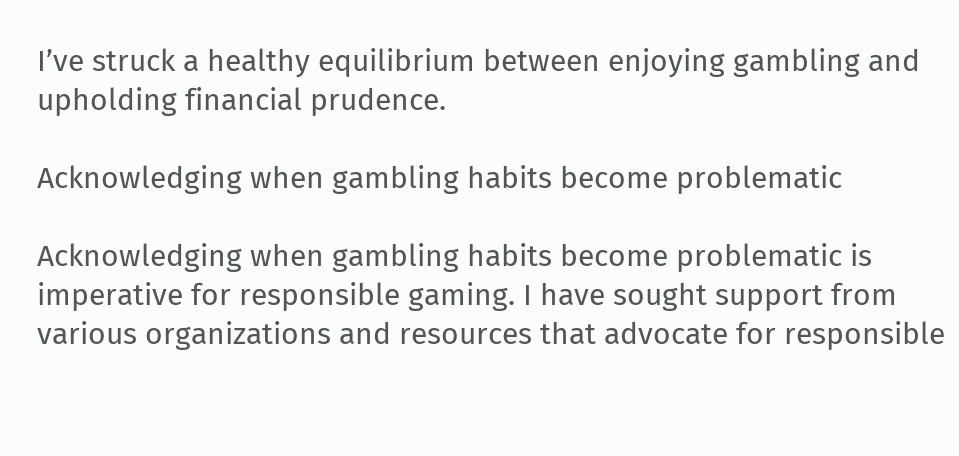I’ve struck a healthy equilibrium between enjoying gambling and upholding financial prudence.

Acknowledging when gambling habits become problematic

Acknowledging when gambling habits become problematic is imperative for responsible gaming. I have sought support from various organizations and resources that advocate for responsible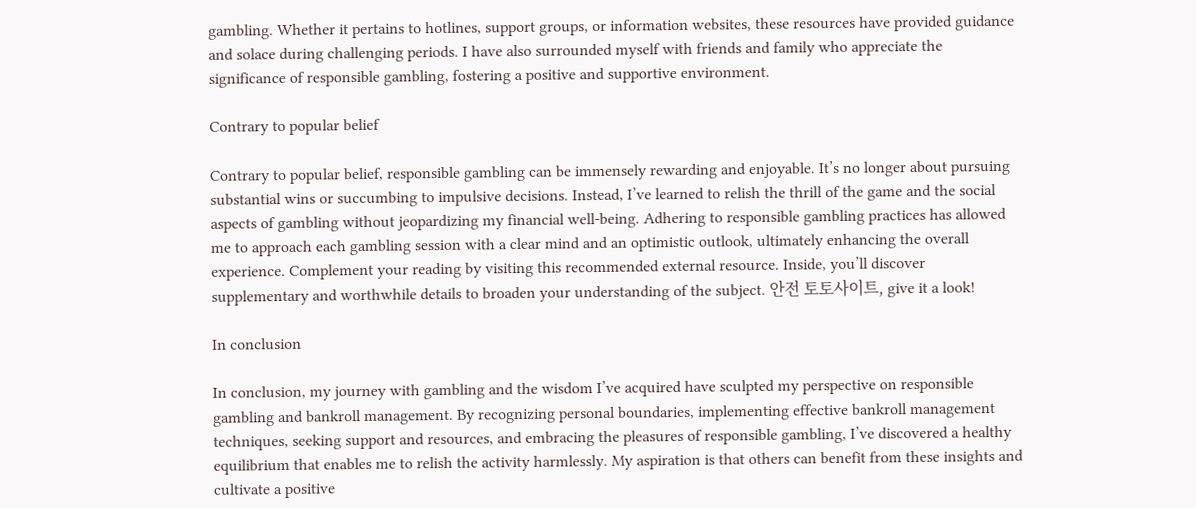gambling. Whether it pertains to hotlines, support groups, or information websites, these resources have provided guidance and solace during challenging periods. I have also surrounded myself with friends and family who appreciate the significance of responsible gambling, fostering a positive and supportive environment.

Contrary to popular belief

Contrary to popular belief, responsible gambling can be immensely rewarding and enjoyable. It’s no longer about pursuing substantial wins or succumbing to impulsive decisions. Instead, I’ve learned to relish the thrill of the game and the social aspects of gambling without jeopardizing my financial well-being. Adhering to responsible gambling practices has allowed me to approach each gambling session with a clear mind and an optimistic outlook, ultimately enhancing the overall experience. Complement your reading by visiting this recommended external resource. Inside, you’ll discover supplementary and worthwhile details to broaden your understanding of the subject. 안전 토토사이트, give it a look!

In conclusion

In conclusion, my journey with gambling and the wisdom I’ve acquired have sculpted my perspective on responsible gambling and bankroll management. By recognizing personal boundaries, implementing effective bankroll management techniques, seeking support and resources, and embracing the pleasures of responsible gambling, I’ve discovered a healthy equilibrium that enables me to relish the activity harmlessly. My aspiration is that others can benefit from these insights and cultivate a positive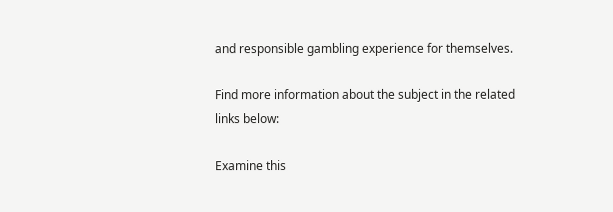and responsible gambling experience for themselves.

Find more information about the subject in the related links below:

Examine this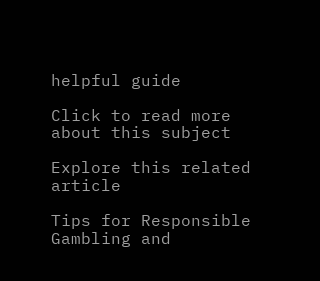helpful guide

Click to read more about this subject

Explore this related article

Tips for Responsible Gambling and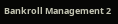Bankroll Management 2